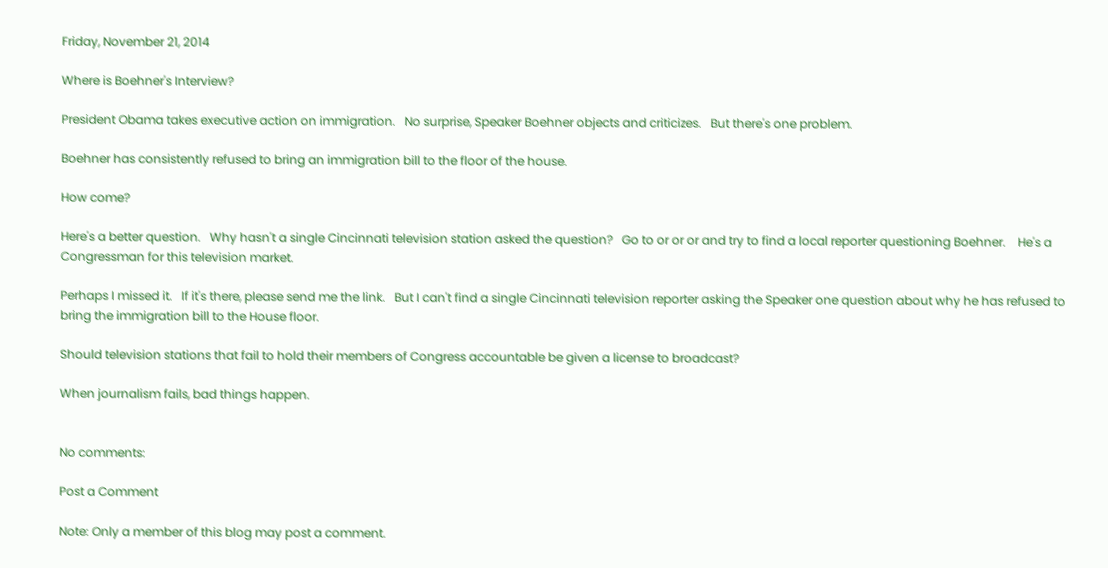Friday, November 21, 2014

Where is Boehner's Interview?

President Obama takes executive action on immigration.   No surprise, Speaker Boehner objects and criticizes.   But there's one problem.

Boehner has consistently refused to bring an immigration bill to the floor of the house.

How come?

Here's a better question.   Why hasn't a single Cincinnati television station asked the question?   Go to or or or and try to find a local reporter questioning Boehner.    He's a Congressman for this television market.

Perhaps I missed it.   If it's there, please send me the link.   But I can't find a single Cincinnati television reporter asking the Speaker one question about why he has refused to bring the immigration bill to the House floor.

Should television stations that fail to hold their members of Congress accountable be given a license to broadcast?

When journalism fails, bad things happen.


No comments:

Post a Comment

Note: Only a member of this blog may post a comment.